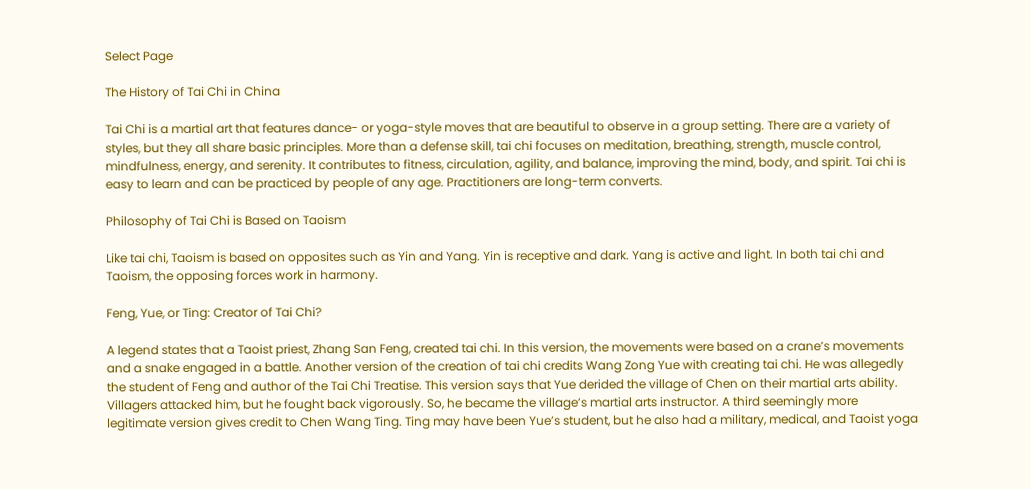Select Page

The History of Tai Chi in China

Tai Chi is a martial art that features dance- or yoga-style moves that are beautiful to observe in a group setting. There are a variety of styles, but they all share basic principles. More than a defense skill, tai chi focuses on meditation, breathing, strength, muscle control, mindfulness, energy, and serenity. It contributes to fitness, circulation, agility, and balance, improving the mind, body, and spirit. Tai chi is easy to learn and can be practiced by people of any age. Practitioners are long-term converts.

Philosophy of Tai Chi is Based on Taoism

Like tai chi, Taoism is based on opposites such as Yin and Yang. Yin is receptive and dark. Yang is active and light. In both tai chi and Taoism, the opposing forces work in harmony.

Feng, Yue, or Ting: Creator of Tai Chi?

A legend states that a Taoist priest, Zhang San Feng, created tai chi. In this version, the movements were based on a crane’s movements and a snake engaged in a battle. Another version of the creation of tai chi credits Wang Zong Yue with creating tai chi. He was allegedly the student of Feng and author of the Tai Chi Treatise. This version says that Yue derided the village of Chen on their martial arts ability. Villagers attacked him, but he fought back vigorously. So, he became the village’s martial arts instructor. A third seemingly more legitimate version gives credit to Chen Wang Ting. Ting may have been Yue’s student, but he also had a military, medical, and Taoist yoga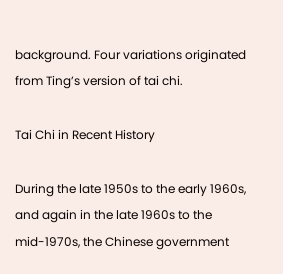background. Four variations originated from Ting’s version of tai chi.

Tai Chi in Recent History

During the late 1950s to the early 1960s, and again in the late 1960s to the mid-1970s, the Chinese government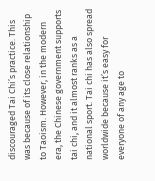discouraged Tai Chi’s practice. This was because of its close relationship to Taoism. However, in the modern era, the Chinese government supports tai chi, and it almost ranks as a national sport. Tai chi has also spread worldwide because it’s easy for everyone of any age to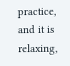practice, and it is relaxing,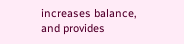increases balance, and provides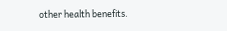other health benefits.